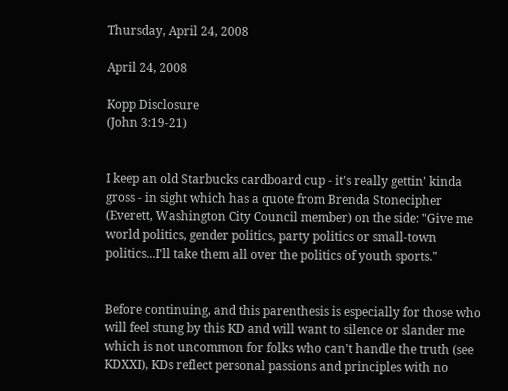Thursday, April 24, 2008

April 24, 2008

Kopp Disclosure
(John 3:19-21)


I keep an old Starbucks cardboard cup - it's really gettin' kinda gross - in sight which has a quote from Brenda Stonecipher (Everett, Washington City Council member) on the side: "Give me world politics, gender politics, party politics or small-town politics...I'll take them all over the politics of youth sports."


Before continuing, and this parenthesis is especially for those who will feel stung by this KD and will want to silence or slander me which is not uncommon for folks who can't handle the truth (see KDXXI), KDs reflect personal passions and principles with no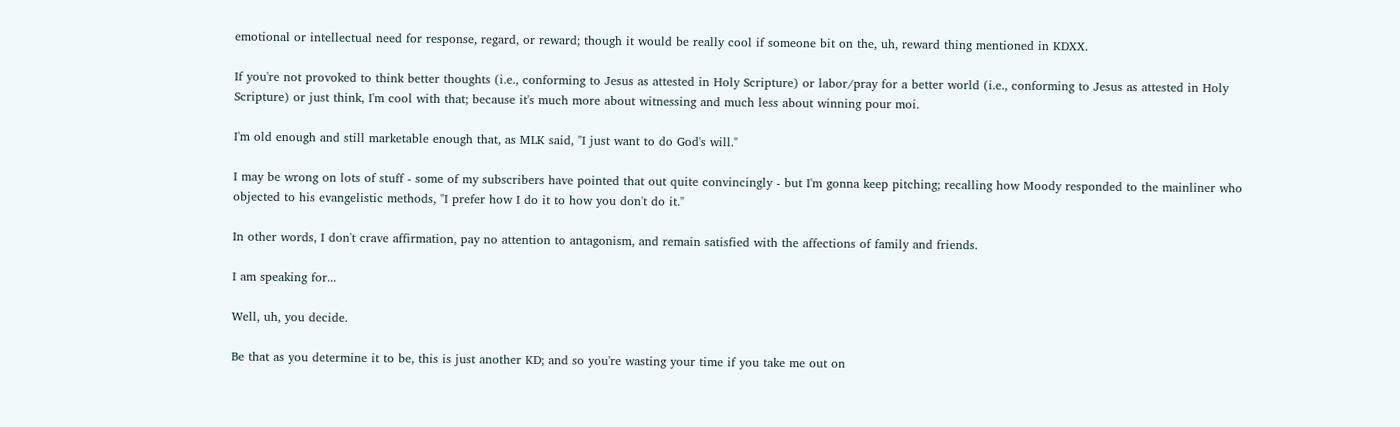emotional or intellectual need for response, regard, or reward; though it would be really cool if someone bit on the, uh, reward thing mentioned in KDXX.

If you're not provoked to think better thoughts (i.e., conforming to Jesus as attested in Holy Scripture) or labor/pray for a better world (i.e., conforming to Jesus as attested in Holy Scripture) or just think, I'm cool with that; because it's much more about witnessing and much less about winning pour moi.

I'm old enough and still marketable enough that, as MLK said, "I just want to do God's will."

I may be wrong on lots of stuff - some of my subscribers have pointed that out quite convincingly - but I'm gonna keep pitching; recalling how Moody responded to the mainliner who objected to his evangelistic methods, "I prefer how I do it to how you don't do it."

In other words, I don't crave affirmation, pay no attention to antagonism, and remain satisfied with the affections of family and friends.

I am speaking for...

Well, uh, you decide.

Be that as you determine it to be, this is just another KD; and so you're wasting your time if you take me out on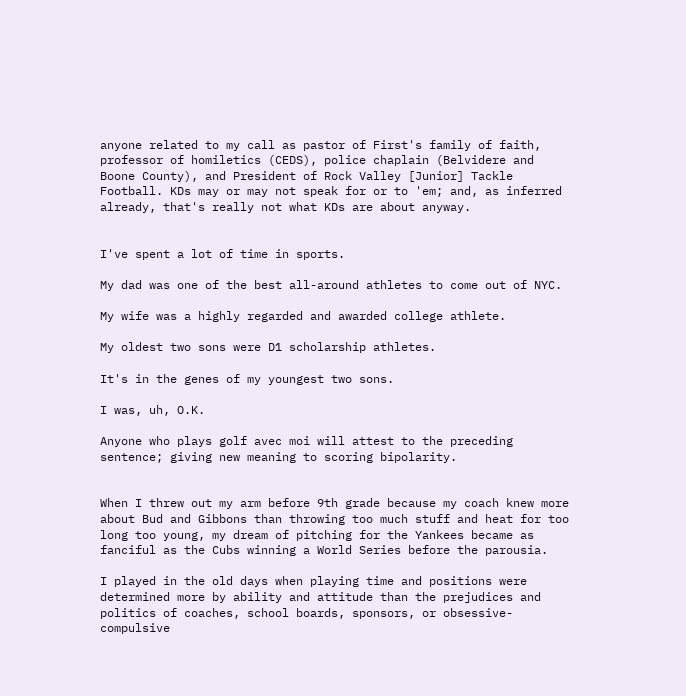anyone related to my call as pastor of First's family of faith, professor of homiletics (CEDS), police chaplain (Belvidere and Boone County), and President of Rock Valley [Junior] Tackle Football. KDs may or may not speak for or to 'em; and, as inferred already, that's really not what KDs are about anyway.


I've spent a lot of time in sports.

My dad was one of the best all-around athletes to come out of NYC.

My wife was a highly regarded and awarded college athlete.

My oldest two sons were D1 scholarship athletes.

It's in the genes of my youngest two sons.

I was, uh, O.K.

Anyone who plays golf avec moi will attest to the preceding sentence; giving new meaning to scoring bipolarity.


When I threw out my arm before 9th grade because my coach knew more about Bud and Gibbons than throwing too much stuff and heat for too long too young, my dream of pitching for the Yankees became as fanciful as the Cubs winning a World Series before the parousia.

I played in the old days when playing time and positions were determined more by ability and attitude than the prejudices and politics of coaches, school boards, sponsors, or obsessive-compulsive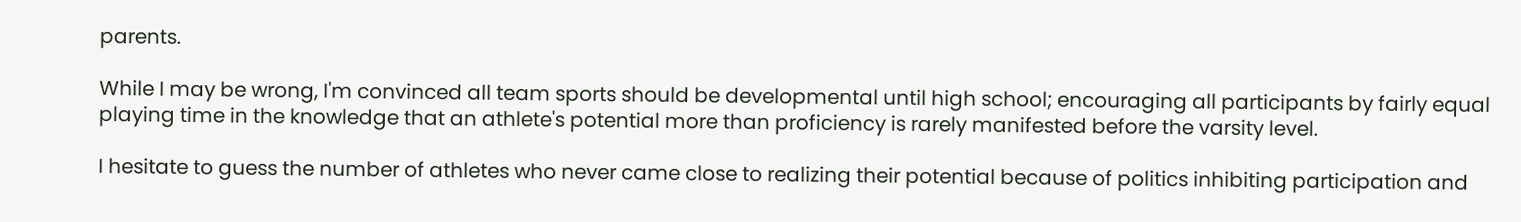parents.

While I may be wrong, I'm convinced all team sports should be developmental until high school; encouraging all participants by fairly equal playing time in the knowledge that an athlete's potential more than proficiency is rarely manifested before the varsity level.

I hesitate to guess the number of athletes who never came close to realizing their potential because of politics inhibiting participation and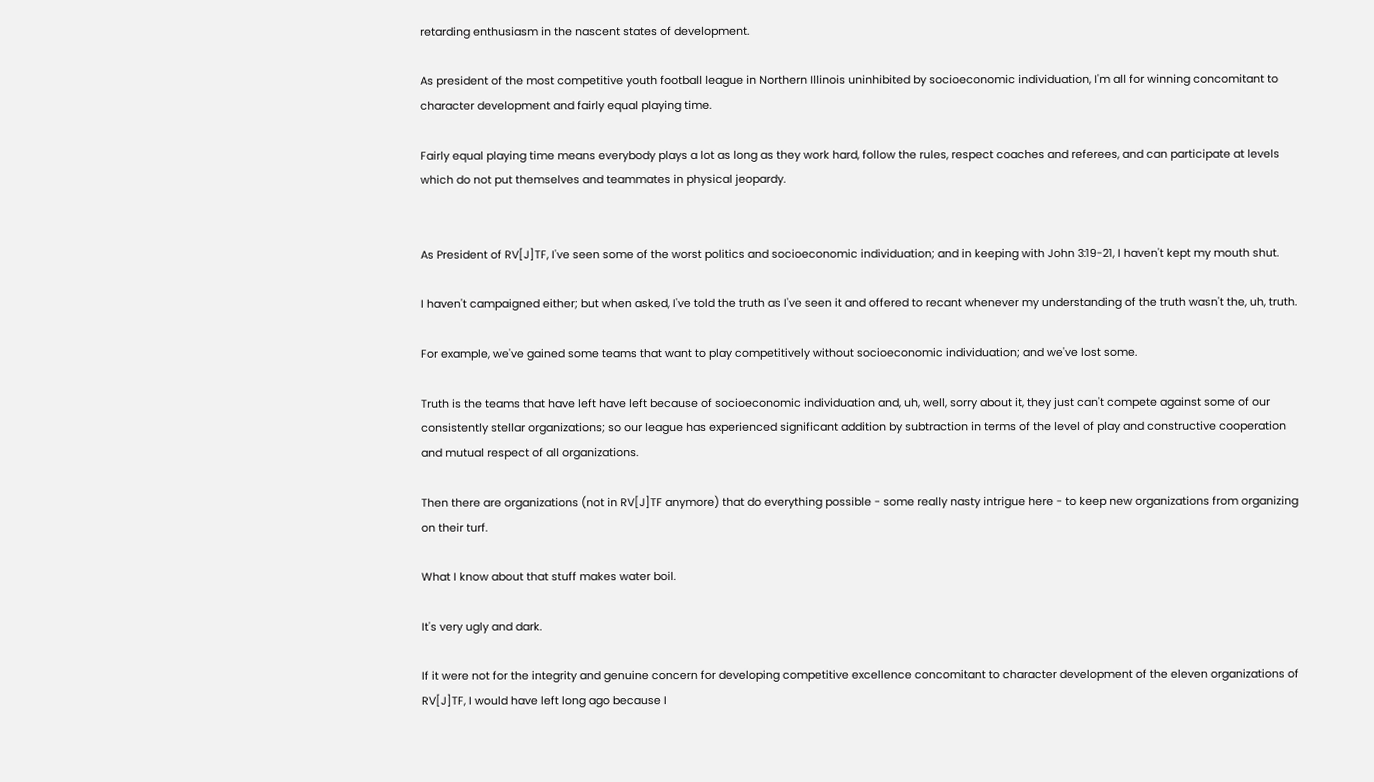retarding enthusiasm in the nascent states of development.

As president of the most competitive youth football league in Northern Illinois uninhibited by socioeconomic individuation, I'm all for winning concomitant to character development and fairly equal playing time.

Fairly equal playing time means everybody plays a lot as long as they work hard, follow the rules, respect coaches and referees, and can participate at levels which do not put themselves and teammates in physical jeopardy.


As President of RV[J]TF, I've seen some of the worst politics and socioeconomic individuation; and in keeping with John 3:19-21, I haven't kept my mouth shut.

I haven't campaigned either; but when asked, I've told the truth as I've seen it and offered to recant whenever my understanding of the truth wasn't the, uh, truth.

For example, we've gained some teams that want to play competitively without socioeconomic individuation; and we've lost some.

Truth is the teams that have left have left because of socioeconomic individuation and, uh, well, sorry about it, they just can't compete against some of our consistently stellar organizations; so our league has experienced significant addition by subtraction in terms of the level of play and constructive cooperation and mutual respect of all organizations.

Then there are organizations (not in RV[J]TF anymore) that do everything possible - some really nasty intrigue here - to keep new organizations from organizing on their turf.

What I know about that stuff makes water boil.

It's very ugly and dark.

If it were not for the integrity and genuine concern for developing competitive excellence concomitant to character development of the eleven organizations of RV[J]TF, I would have left long ago because I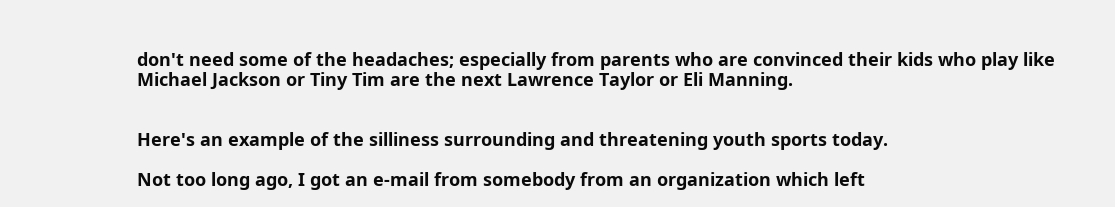don't need some of the headaches; especially from parents who are convinced their kids who play like Michael Jackson or Tiny Tim are the next Lawrence Taylor or Eli Manning.


Here's an example of the silliness surrounding and threatening youth sports today.

Not too long ago, I got an e-mail from somebody from an organization which left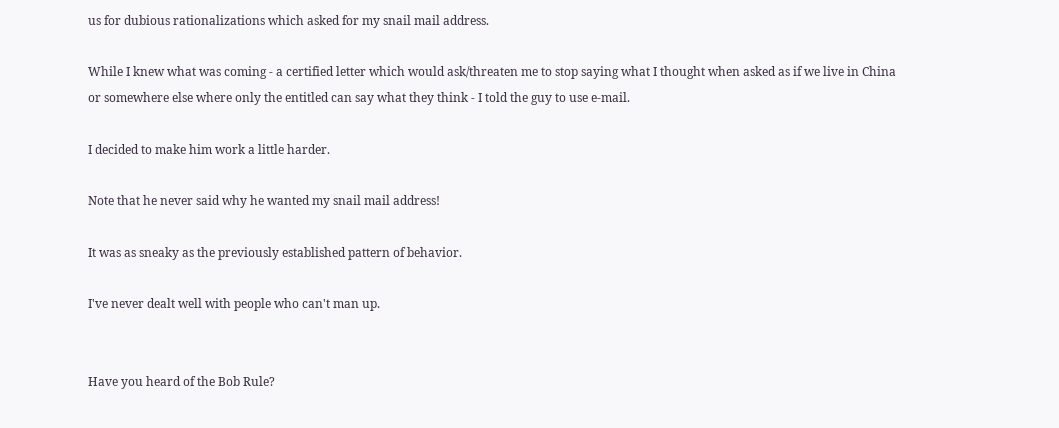us for dubious rationalizations which asked for my snail mail address.

While I knew what was coming - a certified letter which would ask/threaten me to stop saying what I thought when asked as if we live in China or somewhere else where only the entitled can say what they think - I told the guy to use e-mail.

I decided to make him work a little harder.

Note that he never said why he wanted my snail mail address!

It was as sneaky as the previously established pattern of behavior.

I've never dealt well with people who can't man up.


Have you heard of the Bob Rule?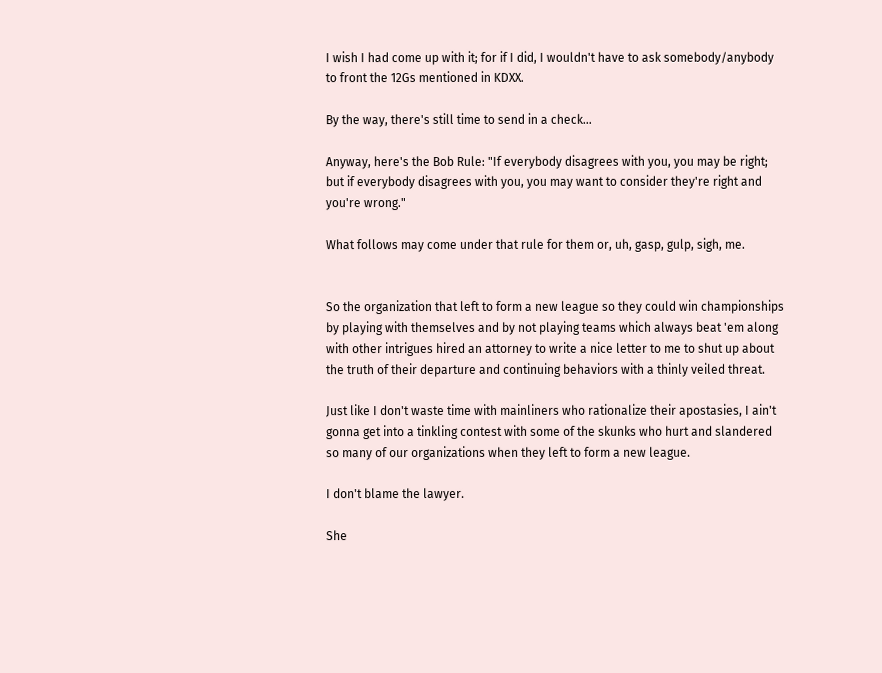I wish I had come up with it; for if I did, I wouldn't have to ask somebody/anybody to front the 12Gs mentioned in KDXX.

By the way, there's still time to send in a check...

Anyway, here's the Bob Rule: "If everybody disagrees with you, you may be right; but if everybody disagrees with you, you may want to consider they're right and you're wrong."

What follows may come under that rule for them or, uh, gasp, gulp, sigh, me.


So the organization that left to form a new league so they could win championships by playing with themselves and by not playing teams which always beat 'em along with other intrigues hired an attorney to write a nice letter to me to shut up about the truth of their departure and continuing behaviors with a thinly veiled threat.

Just like I don't waste time with mainliners who rationalize their apostasies, I ain't gonna get into a tinkling contest with some of the skunks who hurt and slandered so many of our organizations when they left to form a new league.

I don't blame the lawyer.

She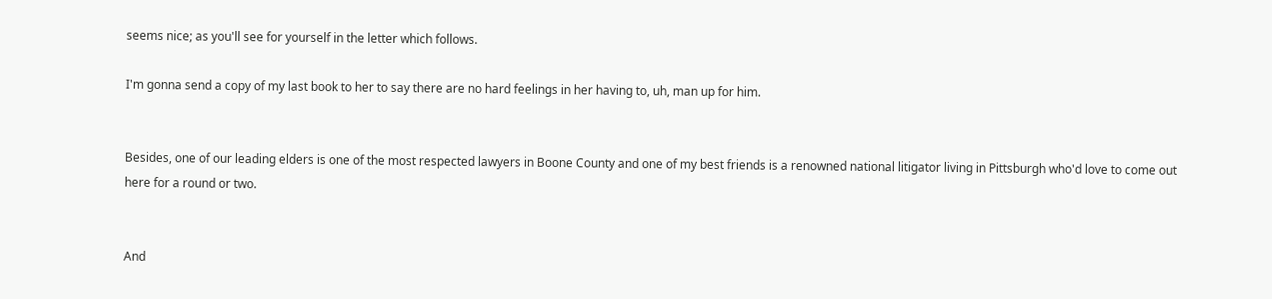seems nice; as you'll see for yourself in the letter which follows.

I'm gonna send a copy of my last book to her to say there are no hard feelings in her having to, uh, man up for him.


Besides, one of our leading elders is one of the most respected lawyers in Boone County and one of my best friends is a renowned national litigator living in Pittsburgh who'd love to come out here for a round or two.


And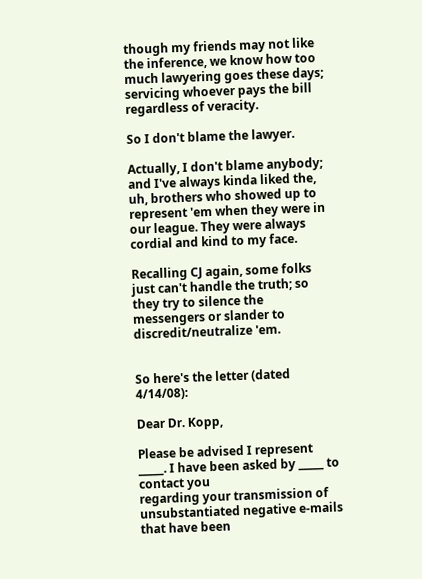though my friends may not like the inference, we know how too much lawyering goes these days; servicing whoever pays the bill regardless of veracity.

So I don't blame the lawyer.

Actually, I don't blame anybody; and I've always kinda liked the, uh, brothers who showed up to represent 'em when they were in our league. They were always cordial and kind to my face.

Recalling CJ again, some folks just can't handle the truth; so they try to silence the messengers or slander to discredit/neutralize 'em.


So here's the letter (dated 4/14/08):

Dear Dr. Kopp,

Please be advised I represent _____. I have been asked by _____ to contact you
regarding your transmission of unsubstantiated negative e-mails that have been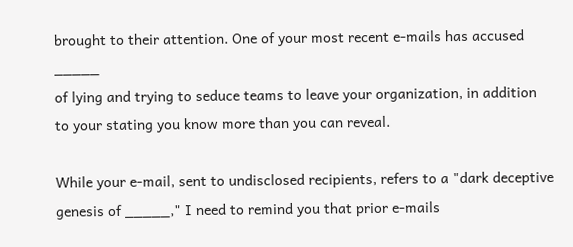brought to their attention. One of your most recent e-mails has accused _____
of lying and trying to seduce teams to leave your organization, in addition
to your stating you know more than you can reveal.

While your e-mail, sent to undisclosed recipients, refers to a "dark deceptive
genesis of _____," I need to remind you that prior e-mails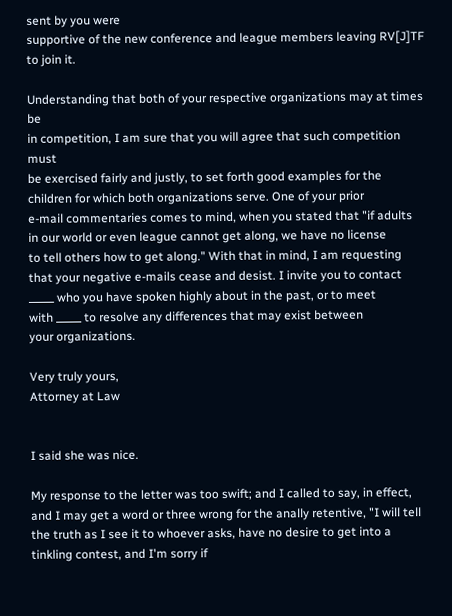sent by you were
supportive of the new conference and league members leaving RV[J]TF
to join it.

Understanding that both of your respective organizations may at times be
in competition, I am sure that you will agree that such competition must
be exercised fairly and justly, to set forth good examples for the
children for which both organizations serve. One of your prior
e-mail commentaries comes to mind, when you stated that "if adults
in our world or even league cannot get along, we have no license
to tell others how to get along." With that in mind, I am requesting
that your negative e-mails cease and desist. I invite you to contact
_____ who you have spoken highly about in the past, or to meet
with _____ to resolve any differences that may exist between
your organizations.

Very truly yours,
Attorney at Law


I said she was nice.

My response to the letter was too swift; and I called to say, in effect, and I may get a word or three wrong for the anally retentive, "I will tell the truth as I see it to whoever asks, have no desire to get into a tinkling contest, and I'm sorry if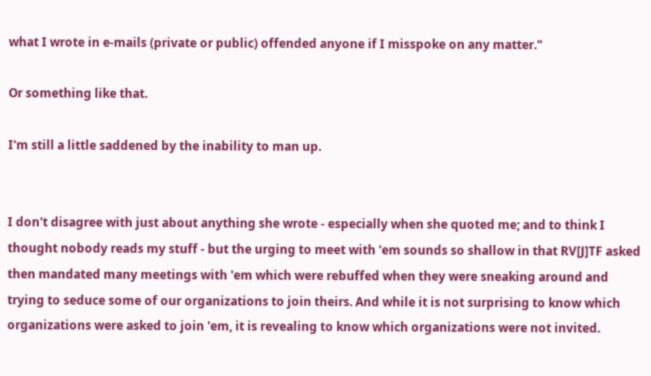what I wrote in e-mails (private or public) offended anyone if I misspoke on any matter."

Or something like that.

I'm still a little saddened by the inability to man up.


I don't disagree with just about anything she wrote - especially when she quoted me; and to think I thought nobody reads my stuff - but the urging to meet with 'em sounds so shallow in that RV[J]TF asked then mandated many meetings with 'em which were rebuffed when they were sneaking around and trying to seduce some of our organizations to join theirs. And while it is not surprising to know which organizations were asked to join 'em, it is revealing to know which organizations were not invited.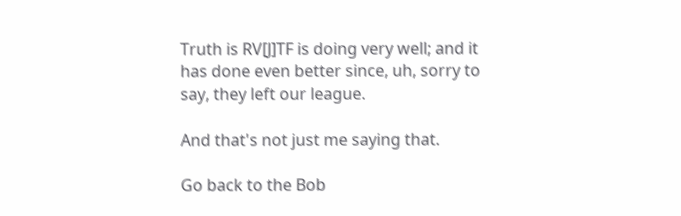Truth is RV[J]TF is doing very well; and it has done even better since, uh, sorry to say, they left our league.

And that's not just me saying that.

Go back to the Bob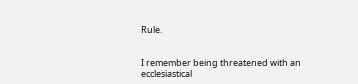Rule.


I remember being threatened with an ecclesiastical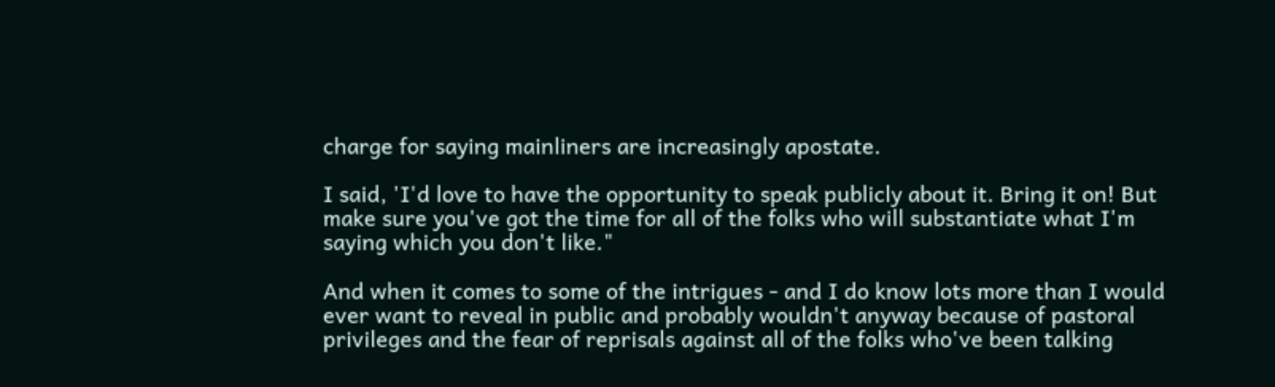charge for saying mainliners are increasingly apostate.

I said, 'I'd love to have the opportunity to speak publicly about it. Bring it on! But make sure you've got the time for all of the folks who will substantiate what I'm saying which you don't like."

And when it comes to some of the intrigues - and I do know lots more than I would ever want to reveal in public and probably wouldn't anyway because of pastoral privileges and the fear of reprisals against all of the folks who've been talking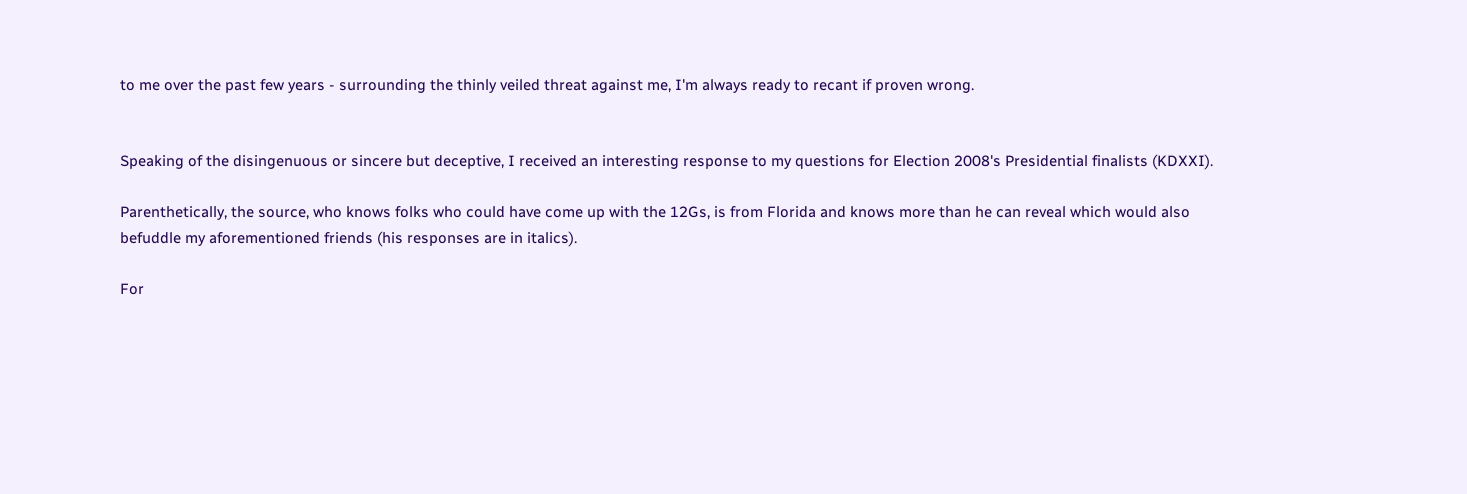to me over the past few years - surrounding the thinly veiled threat against me, I'm always ready to recant if proven wrong.


Speaking of the disingenuous or sincere but deceptive, I received an interesting response to my questions for Election 2008's Presidential finalists (KDXXI).

Parenthetically, the source, who knows folks who could have come up with the 12Gs, is from Florida and knows more than he can reveal which would also befuddle my aforementioned friends (his responses are in italics).

For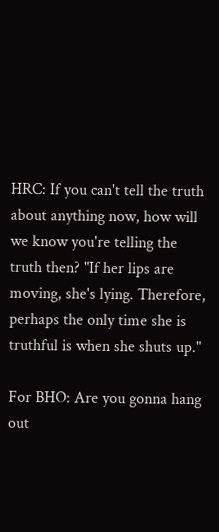HRC: If you can't tell the truth about anything now, how will we know you're telling the truth then? "If her lips are moving, she's lying. Therefore, perhaps the only time she is truthful is when she shuts up."

For BHO: Are you gonna hang out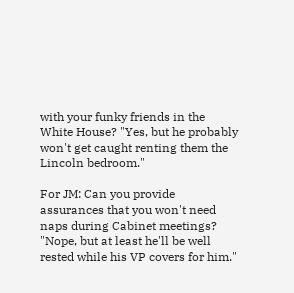with your funky friends in the White House? "Yes, but he probably won't get caught renting them the Lincoln bedroom."

For JM: Can you provide assurances that you won't need naps during Cabinet meetings? "Nope, but at least he'll be well rested while his VP covers for him."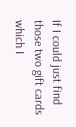If I could just find those two gift cards which I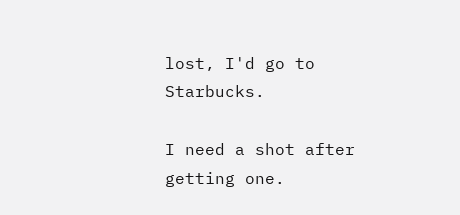lost, I'd go to Starbucks.

I need a shot after getting one.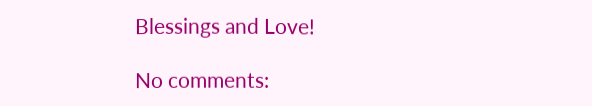Blessings and Love!

No comments: